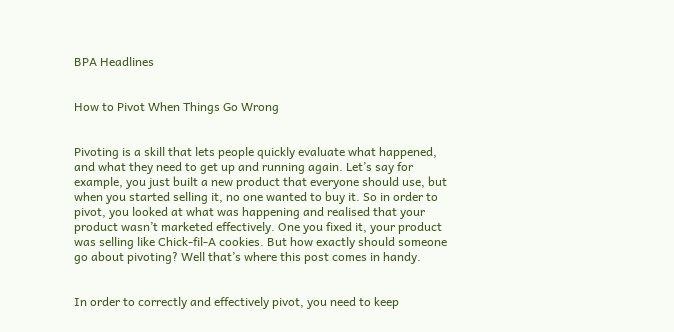BPA Headlines


How to Pivot When Things Go Wrong


Pivoting is a skill that lets people quickly evaluate what happened, and what they need to get up and running again. Let’s say for example, you just built a new product that everyone should use, but when you started selling it, no one wanted to buy it. So in order to pivot, you looked at what was happening and realised that your product wasn’t marketed effectively. One you fixed it, your product was selling like Chick-fil-A cookies. But how exactly should someone go about pivoting? Well that’s where this post comes in handy.


In order to correctly and effectively pivot, you need to keep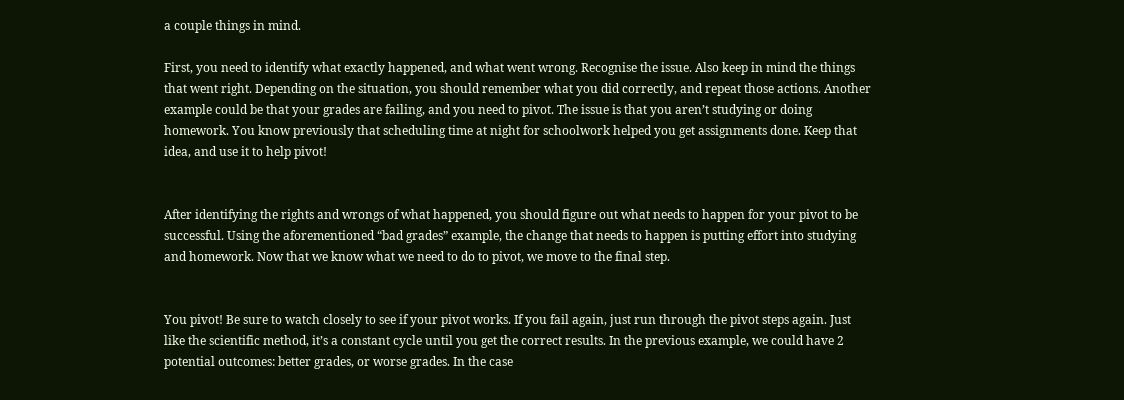a couple things in mind.

First, you need to identify what exactly happened, and what went wrong. Recognise the issue. Also keep in mind the things that went right. Depending on the situation, you should remember what you did correctly, and repeat those actions. Another example could be that your grades are failing, and you need to pivot. The issue is that you aren’t studying or doing homework. You know previously that scheduling time at night for schoolwork helped you get assignments done. Keep that idea, and use it to help pivot!


After identifying the rights and wrongs of what happened, you should figure out what needs to happen for your pivot to be successful. Using the aforementioned “bad grades” example, the change that needs to happen is putting effort into studying and homework. Now that we know what we need to do to pivot, we move to the final step.


You pivot! Be sure to watch closely to see if your pivot works. If you fail again, just run through the pivot steps again. Just like the scientific method, it’s a constant cycle until you get the correct results. In the previous example, we could have 2 potential outcomes: better grades, or worse grades. In the case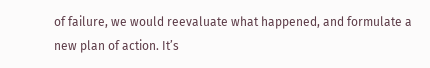of failure, we would reevaluate what happened, and formulate a new plan of action. It’s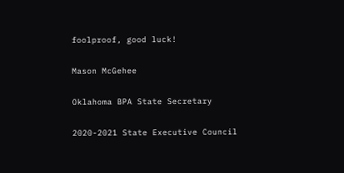foolproof, good luck!

Mason McGehee

Oklahoma BPA State Secretary

2020-2021 State Executive Council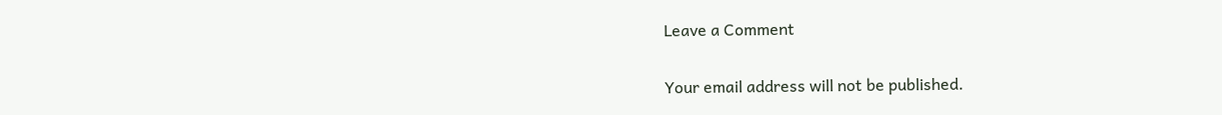Leave a Comment

Your email address will not be published.